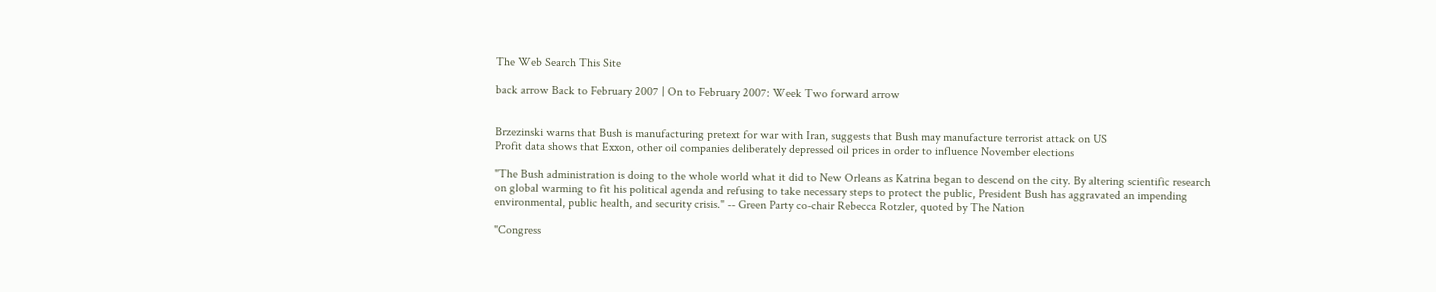The Web Search This Site

back arrow Back to February 2007 | On to February 2007: Week Two forward arrow


Brzezinski warns that Bush is manufacturing pretext for war with Iran, suggests that Bush may manufacture terrorist attack on US
Profit data shows that Exxon, other oil companies deliberately depressed oil prices in order to influence November elections

"The Bush administration is doing to the whole world what it did to New Orleans as Katrina began to descend on the city. By altering scientific research on global warming to fit his political agenda and refusing to take necessary steps to protect the public, President Bush has aggravated an impending environmental, public health, and security crisis." -- Green Party co-chair Rebecca Rotzler, quoted by The Nation

"Congress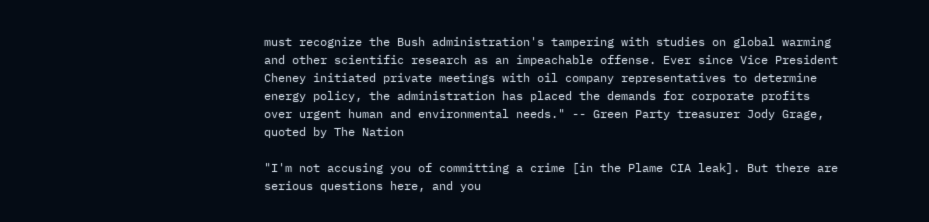must recognize the Bush administration's tampering with studies on global warming and other scientific research as an impeachable offense. Ever since Vice President Cheney initiated private meetings with oil company representatives to determine energy policy, the administration has placed the demands for corporate profits over urgent human and environmental needs." -- Green Party treasurer Jody Grage, quoted by The Nation

"I'm not accusing you of committing a crime [in the Plame CIA leak]. But there are serious questions here, and you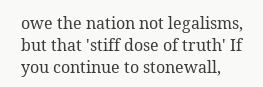owe the nation not legalisms, but that 'stiff dose of truth' If you continue to stonewall,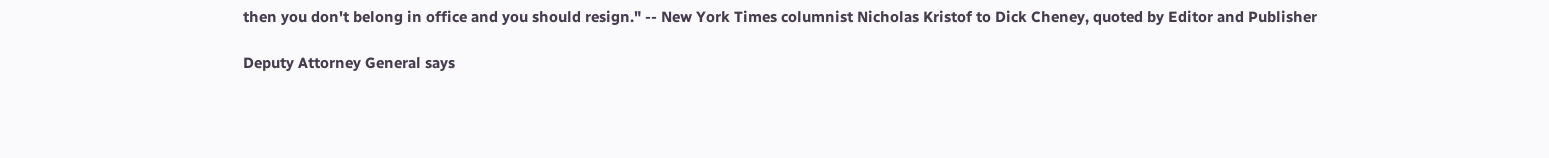then you don't belong in office and you should resign." -- New York Times columnist Nicholas Kristof to Dick Cheney, quoted by Editor and Publisher

Deputy Attorney General says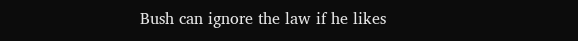Bush can ignore the law if he likes